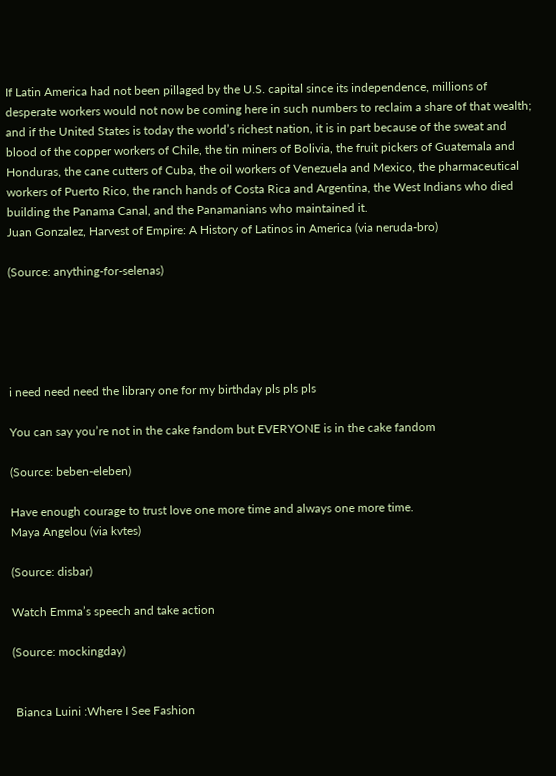If Latin America had not been pillaged by the U.S. capital since its independence, millions of desperate workers would not now be coming here in such numbers to reclaim a share of that wealth; and if the United States is today the world’s richest nation, it is in part because of the sweat and blood of the copper workers of Chile, the tin miners of Bolivia, the fruit pickers of Guatemala and Honduras, the cane cutters of Cuba, the oil workers of Venezuela and Mexico, the pharmaceutical workers of Puerto Rico, the ranch hands of Costa Rica and Argentina, the West Indians who died building the Panama Canal, and the Panamanians who maintained it.
Juan Gonzalez, Harvest of Empire: A History of Latinos in America (via neruda-bro)

(Source: anything-for-selenas)





i need need need the library one for my birthday pls pls pls

You can say you’re not in the cake fandom but EVERYONE is in the cake fandom

(Source: beben-eleben)

Have enough courage to trust love one more time and always one more time.
Maya Angelou (via kvtes)

(Source: disbar)

Watch Emma’s speech and take action

(Source: mockingday)


 Bianca Luini :Where I See Fashion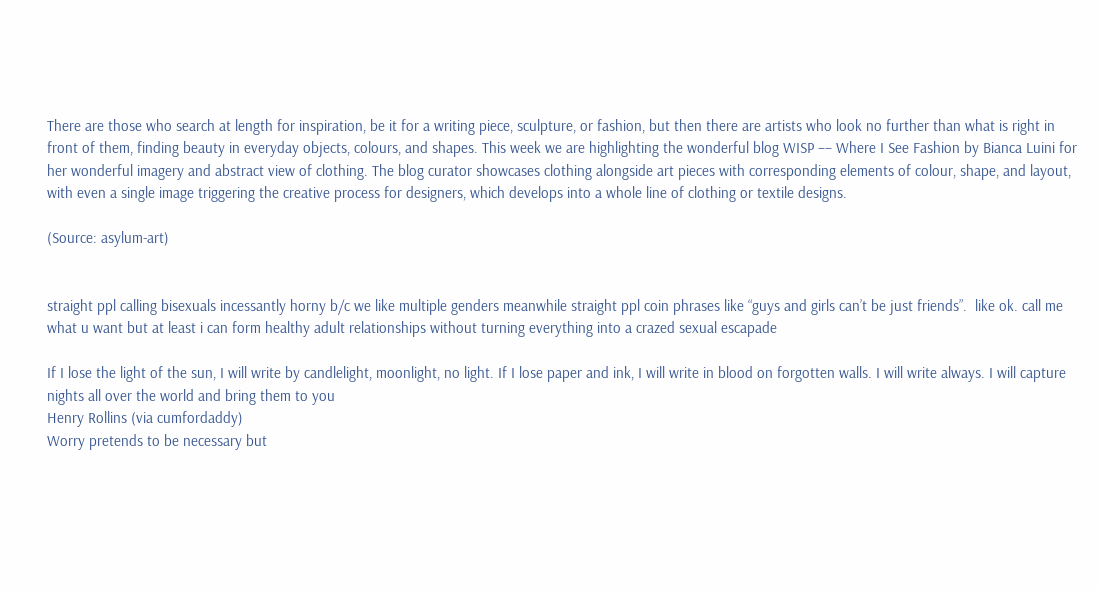There are those who search at length for inspiration, be it for a writing piece, sculpture, or fashion, but then there are artists who look no further than what is right in front of them, finding beauty in everyday objects, colours, and shapes. This week we are highlighting the wonderful blog WISP –– Where I See Fashion by Bianca Luini for her wonderful imagery and abstract view of clothing. The blog curator showcases clothing alongside art pieces with corresponding elements of colour, shape, and layout, with even a single image triggering the creative process for designers, which develops into a whole line of clothing or textile designs.

(Source: asylum-art)


straight ppl calling bisexuals incessantly horny b/c we like multiple genders meanwhile straight ppl coin phrases like “guys and girls can’t be just friends”.  like ok. call me what u want but at least i can form healthy adult relationships without turning everything into a crazed sexual escapade

If I lose the light of the sun, I will write by candlelight, moonlight, no light. If I lose paper and ink, I will write in blood on forgotten walls. I will write always. I will capture nights all over the world and bring them to you
Henry Rollins (via cumfordaddy)
Worry pretends to be necessary but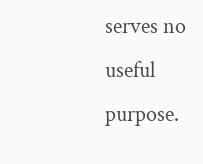serves no useful purpose.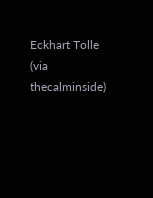Eckhart Tolle (via thecalminside)